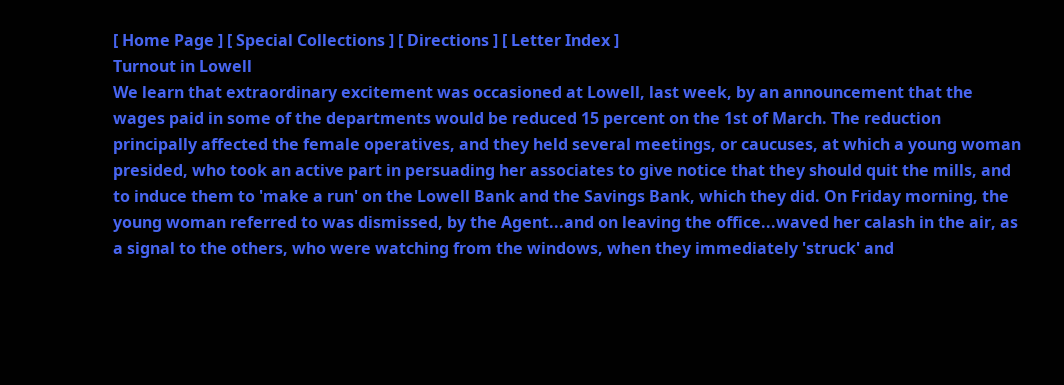[ Home Page ] [ Special Collections ] [ Directions ] [ Letter Index ]
Turnout in Lowell
We learn that extraordinary excitement was occasioned at Lowell, last week, by an announcement that the wages paid in some of the departments would be reduced 15 percent on the 1st of March. The reduction principally affected the female operatives, and they held several meetings, or caucuses, at which a young woman presided, who took an active part in persuading her associates to give notice that they should quit the mills, and to induce them to 'make a run' on the Lowell Bank and the Savings Bank, which they did. On Friday morning, the young woman referred to was dismissed, by the Agent...and on leaving the office...waved her calash in the air, as a signal to the others, who were watching from the windows, when they immediately 'struck' and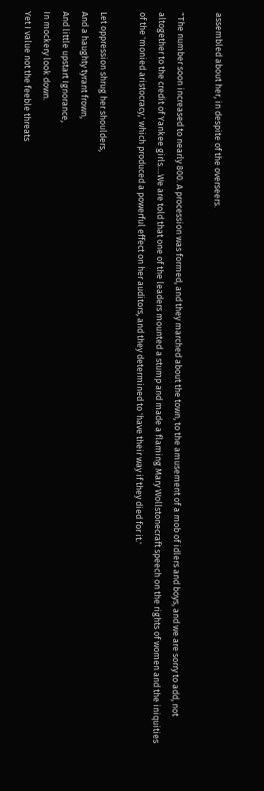assembled about her, in despite of the overseers.

"The number soon increased to nearly 800. A procession was formed, and they marched about the town, to the amusement of a mob of idlers and boys, and we are sorry to add, not altogether to the credit of Yankee girls....We are told that one of the leaders mounted a stump and made a flaming Mary Wollstonecraft speech on the rights of women and the iniquities of the 'monied aristocracy,' which produced a powerful effect on her auditors, and they determined to 'have their way if they died for it.'

Let oppression shrug her shoulders,
And a haughty tyrant frown,
And little upstart Ignorance,
In mockery look down.
Yet I value not the feeble threats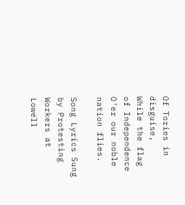Of Tories in disguise,
While the flag of Independence
O'er our noble nation flies.

Song Lyrics Sung by Protesting Workers at Lowell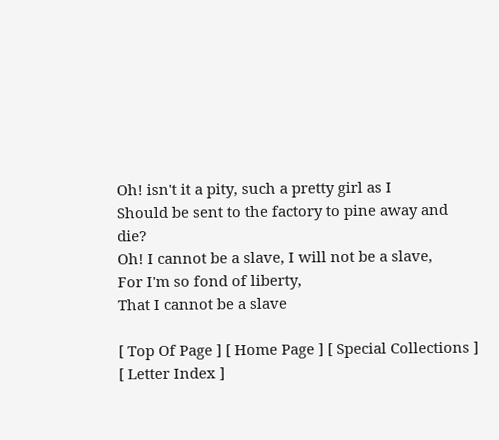Oh! isn't it a pity, such a pretty girl as I
Should be sent to the factory to pine away and die?
Oh! I cannot be a slave, I will not be a slave,
For I'm so fond of liberty,
That I cannot be a slave

[ Top Of Page ] [ Home Page ] [ Special Collections ] [ Letter Index ]